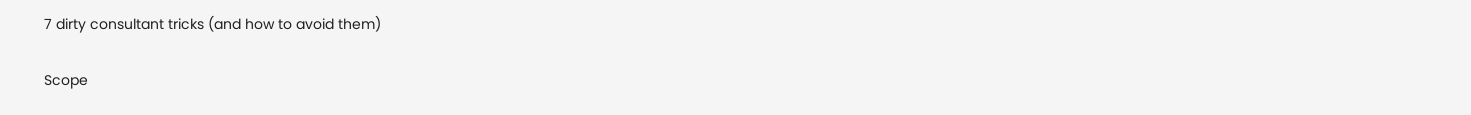7 dirty consultant tricks (and how to avoid them)

Scope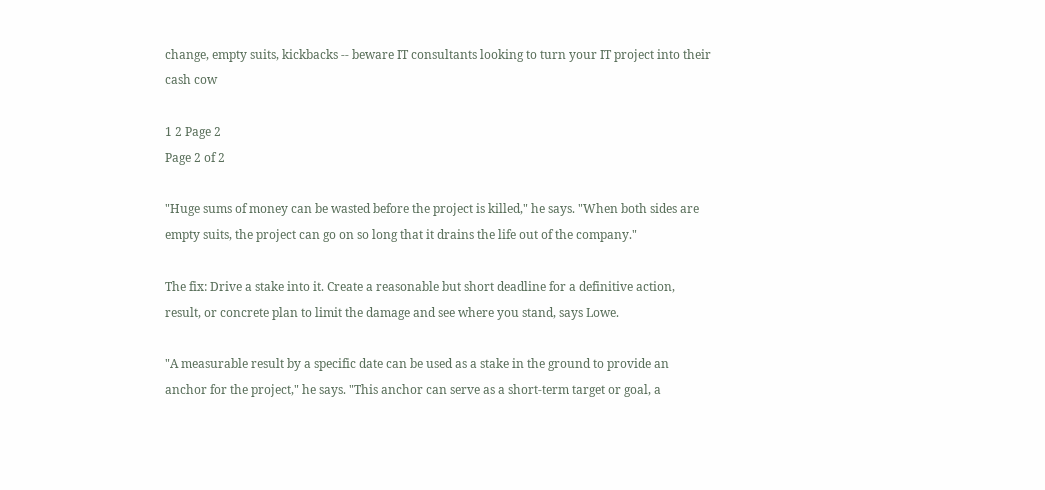change, empty suits, kickbacks -- beware IT consultants looking to turn your IT project into their cash cow

1 2 Page 2
Page 2 of 2

"Huge sums of money can be wasted before the project is killed," he says. "When both sides are empty suits, the project can go on so long that it drains the life out of the company."

The fix: Drive a stake into it. Create a reasonable but short deadline for a definitive action, result, or concrete plan to limit the damage and see where you stand, says Lowe.

"A measurable result by a specific date can be used as a stake in the ground to provide an anchor for the project," he says. "This anchor can serve as a short-term target or goal, a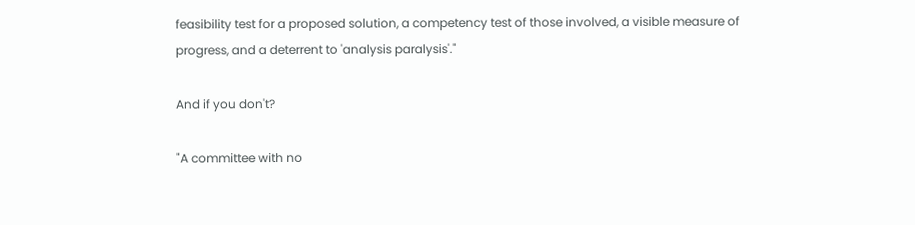feasibility test for a proposed solution, a competency test of those involved, a visible measure of progress, and a deterrent to 'analysis paralysis'."

And if you don't?

"A committee with no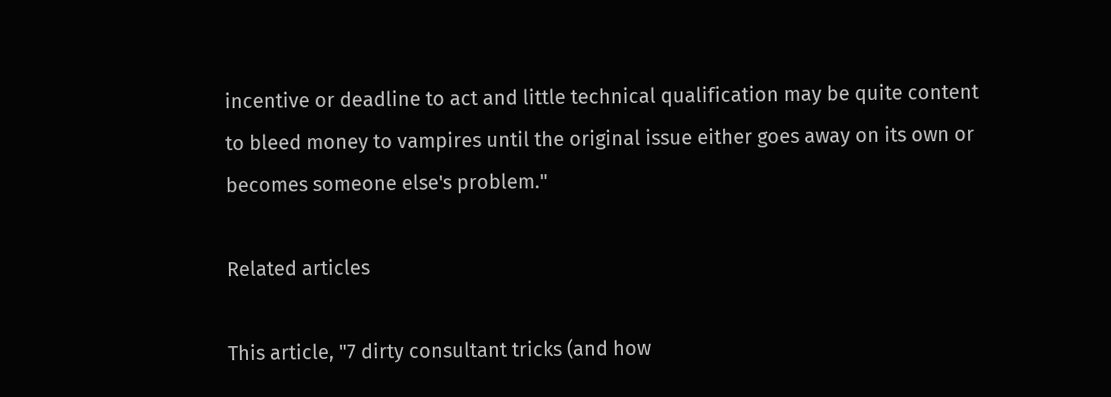incentive or deadline to act and little technical qualification may be quite content to bleed money to vampires until the original issue either goes away on its own or becomes someone else's problem."

Related articles

This article, "7 dirty consultant tricks (and how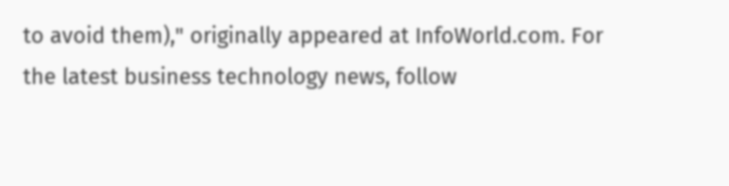to avoid them)," originally appeared at InfoWorld.com. For the latest business technology news, follow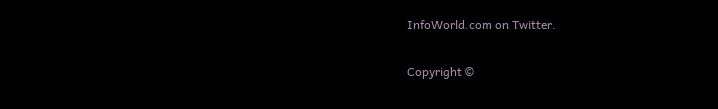InfoWorld.com on Twitter.

Copyright ©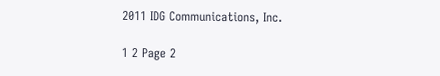2011 IDG Communications, Inc.

1 2 Page 2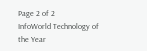Page 2 of 2
InfoWorld Technology of the Year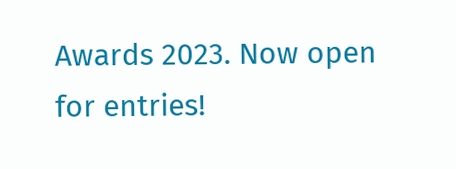Awards 2023. Now open for entries!